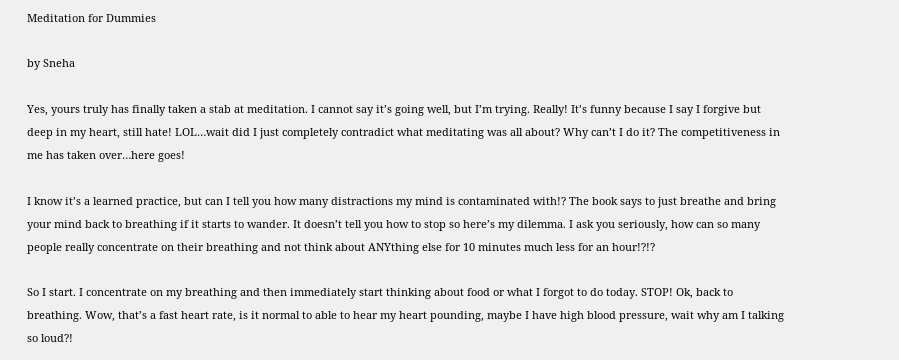Meditation for Dummies

by Sneha

Yes, yours truly has finally taken a stab at meditation. I cannot say it’s going well, but I’m trying. Really! It’s funny because I say I forgive but deep in my heart, still hate! LOL…wait did I just completely contradict what meditating was all about? Why can’t I do it? The competitiveness in me has taken over…here goes!

I know it’s a learned practice, but can I tell you how many distractions my mind is contaminated with!? The book says to just breathe and bring your mind back to breathing if it starts to wander. It doesn’t tell you how to stop so here’s my dilemma. I ask you seriously, how can so many people really concentrate on their breathing and not think about ANYthing else for 10 minutes much less for an hour!?!?

So I start. I concentrate on my breathing and then immediately start thinking about food or what I forgot to do today. STOP! Ok, back to breathing. Wow, that’s a fast heart rate, is it normal to able to hear my heart pounding, maybe I have high blood pressure, wait why am I talking so loud?!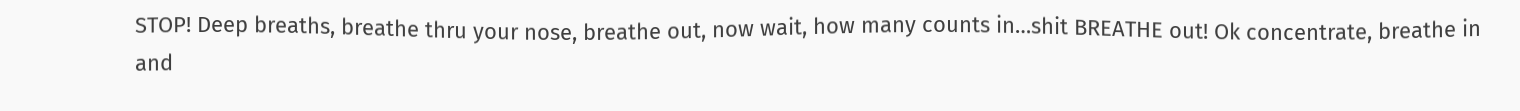STOP! Deep breaths, breathe thru your nose, breathe out, now wait, how many counts in…shit BREATHE out! Ok concentrate, breathe in and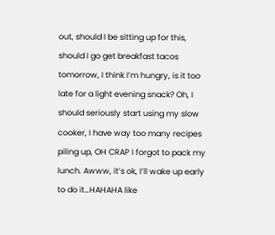out, should I be sitting up for this, should I go get breakfast tacos tomorrow, I think I’m hungry, is it too late for a light evening snack? Oh, I should seriously start using my slow cooker, I have way too many recipes piling up, OH CRAP I forgot to pack my lunch. Awww, it’s ok, I’ll wake up early to do it…HAHAHA like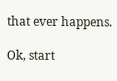that ever happens.

Ok, start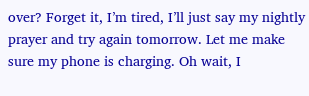over? Forget it, I’m tired, I’ll just say my nightly prayer and try again tomorrow. Let me make sure my phone is charging. Oh wait, I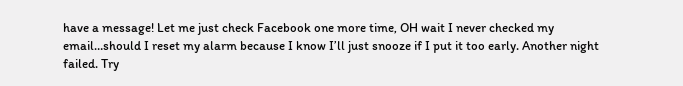have a message! Let me just check Facebook one more time, OH wait I never checked my email…should I reset my alarm because I know I’ll just snooze if I put it too early. Another night failed. Try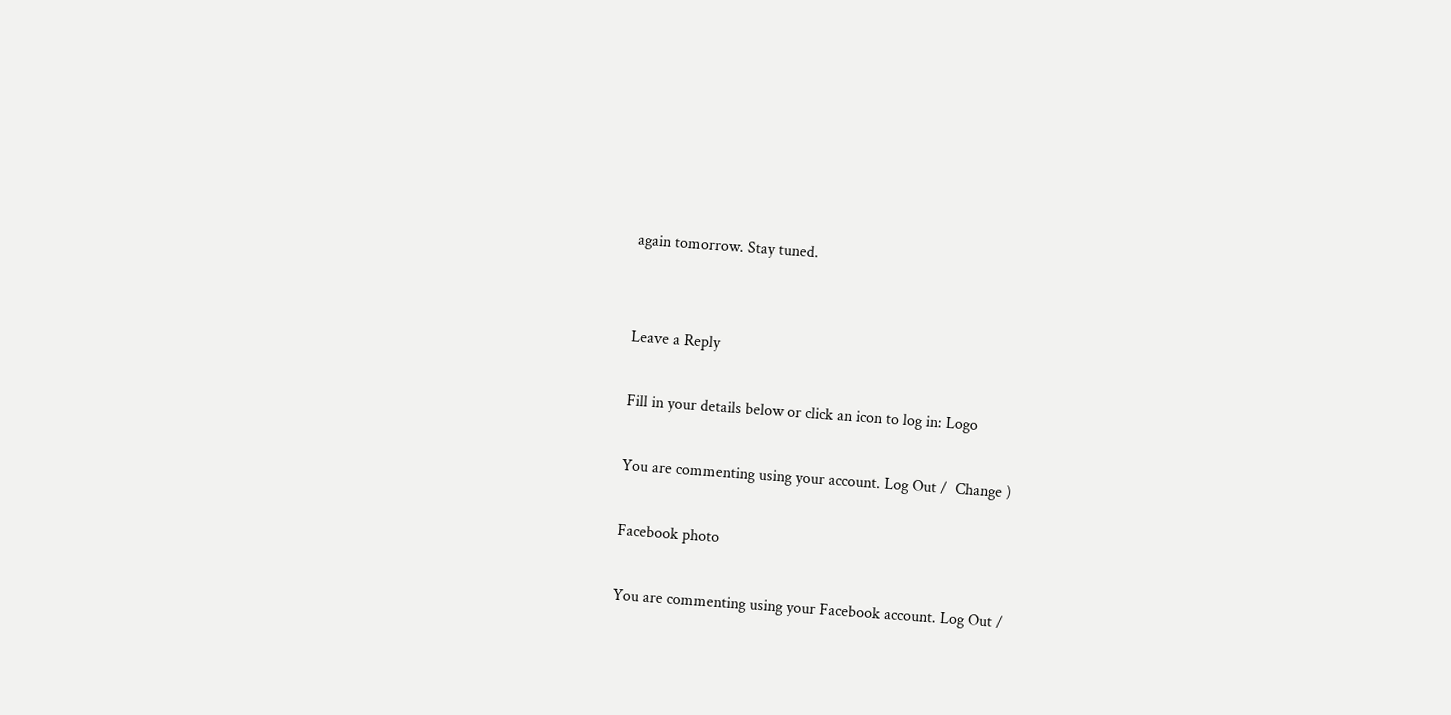again tomorrow. Stay tuned.


Leave a Reply

Fill in your details below or click an icon to log in: Logo

You are commenting using your account. Log Out /  Change )

Facebook photo

You are commenting using your Facebook account. Log Out /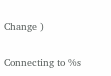Change )

Connecting to %s